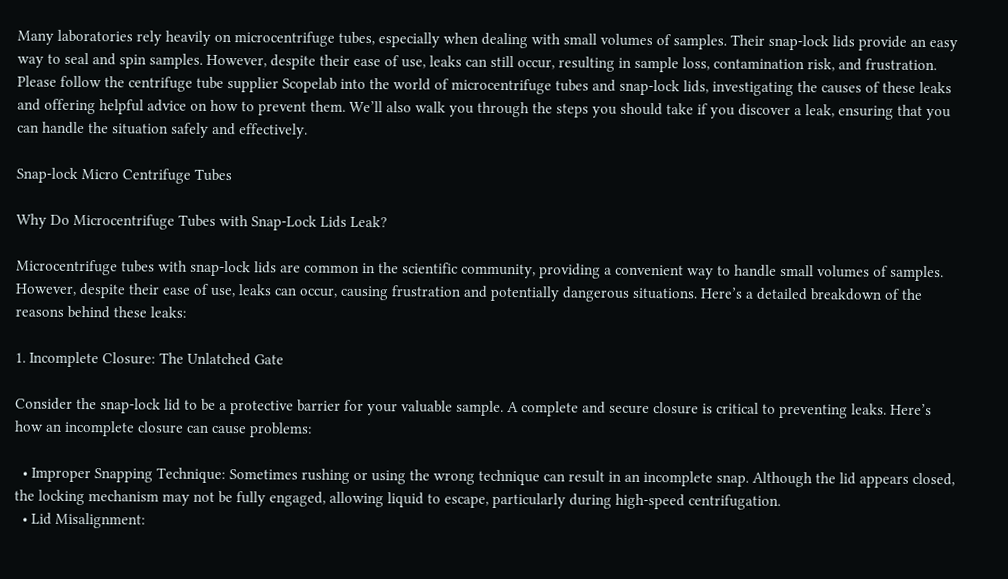Many laboratories rely heavily on microcentrifuge tubes, especially when dealing with small volumes of samples. Their snap-lock lids provide an easy way to seal and spin samples. However, despite their ease of use, leaks can still occur, resulting in sample loss, contamination risk, and frustration. Please follow the centrifuge tube supplier Scopelab into the world of microcentrifuge tubes and snap-lock lids, investigating the causes of these leaks and offering helpful advice on how to prevent them. We’ll also walk you through the steps you should take if you discover a leak, ensuring that you can handle the situation safely and effectively.

Snap-lock Micro Centrifuge Tubes

Why Do Microcentrifuge Tubes with Snap-Lock Lids Leak?

Microcentrifuge tubes with snap-lock lids are common in the scientific community, providing a convenient way to handle small volumes of samples. However, despite their ease of use, leaks can occur, causing frustration and potentially dangerous situations. Here’s a detailed breakdown of the reasons behind these leaks:

1. Incomplete Closure: The Unlatched Gate

Consider the snap-lock lid to be a protective barrier for your valuable sample. A complete and secure closure is critical to preventing leaks. Here’s how an incomplete closure can cause problems:

  • Improper Snapping Technique: Sometimes rushing or using the wrong technique can result in an incomplete snap. Although the lid appears closed, the locking mechanism may not be fully engaged, allowing liquid to escape, particularly during high-speed centrifugation.
  • Lid Misalignment: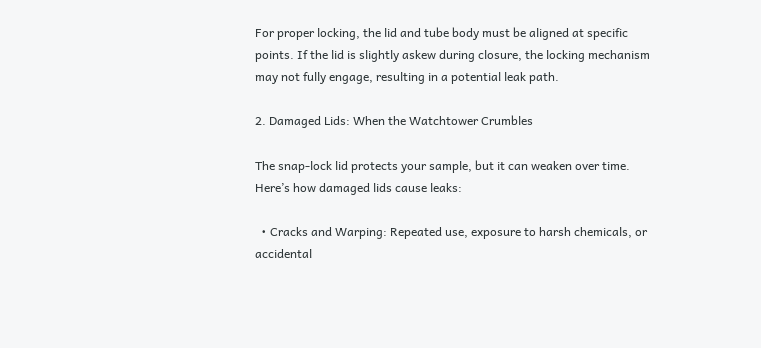For proper locking, the lid and tube body must be aligned at specific points. If the lid is slightly askew during closure, the locking mechanism may not fully engage, resulting in a potential leak path.

2. Damaged Lids: When the Watchtower Crumbles

The snap-lock lid protects your sample, but it can weaken over time. Here’s how damaged lids cause leaks:

  • Cracks and Warping: Repeated use, exposure to harsh chemicals, or accidental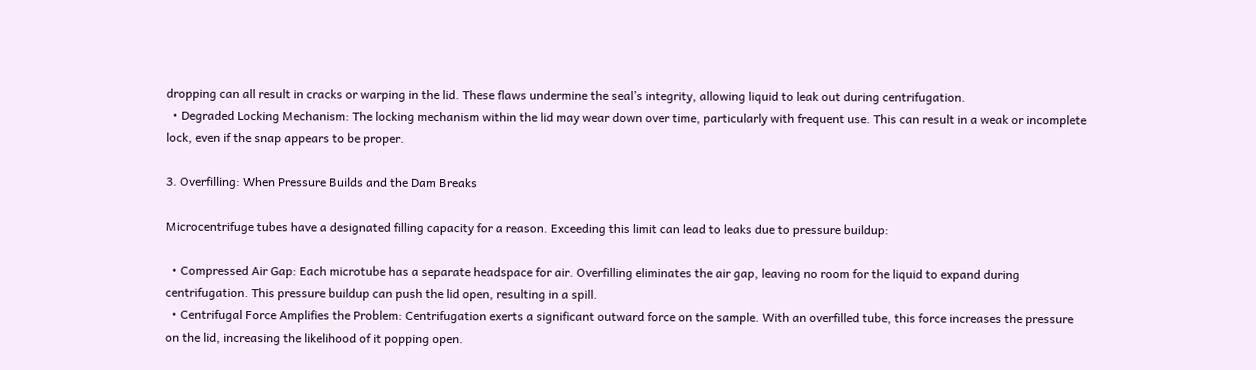dropping can all result in cracks or warping in the lid. These flaws undermine the seal’s integrity, allowing liquid to leak out during centrifugation.
  • Degraded Locking Mechanism: The locking mechanism within the lid may wear down over time, particularly with frequent use. This can result in a weak or incomplete lock, even if the snap appears to be proper.

3. Overfilling: When Pressure Builds and the Dam Breaks

Microcentrifuge tubes have a designated filling capacity for a reason. Exceeding this limit can lead to leaks due to pressure buildup:

  • Compressed Air Gap: Each microtube has a separate headspace for air. Overfilling eliminates the air gap, leaving no room for the liquid to expand during centrifugation. This pressure buildup can push the lid open, resulting in a spill.
  • Centrifugal Force Amplifies the Problem: Centrifugation exerts a significant outward force on the sample. With an overfilled tube, this force increases the pressure on the lid, increasing the likelihood of it popping open.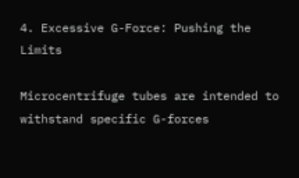4. Excessive G-Force: Pushing the Limits

Microcentrifuge tubes are intended to withstand specific G-forces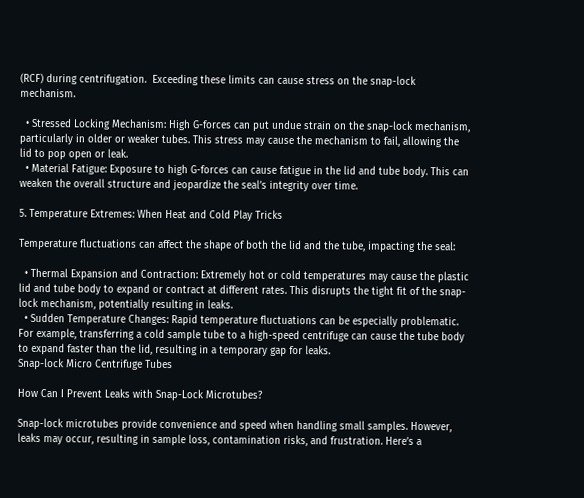(RCF) during centrifugation.  Exceeding these limits can cause stress on the snap-lock mechanism.

  • Stressed Locking Mechanism: High G-forces can put undue strain on the snap-lock mechanism, particularly in older or weaker tubes. This stress may cause the mechanism to fail, allowing the lid to pop open or leak.
  • Material Fatigue: Exposure to high G-forces can cause fatigue in the lid and tube body. This can weaken the overall structure and jeopardize the seal’s integrity over time.

5. Temperature Extremes: When Heat and Cold Play Tricks

Temperature fluctuations can affect the shape of both the lid and the tube, impacting the seal:

  • Thermal Expansion and Contraction: Extremely hot or cold temperatures may cause the plastic lid and tube body to expand or contract at different rates. This disrupts the tight fit of the snap-lock mechanism, potentially resulting in leaks.
  • Sudden Temperature Changes: Rapid temperature fluctuations can be especially problematic. For example, transferring a cold sample tube to a high-speed centrifuge can cause the tube body to expand faster than the lid, resulting in a temporary gap for leaks.
Snap-lock Micro Centrifuge Tubes

How Can I Prevent Leaks with Snap-Lock Microtubes?

Snap-lock microtubes provide convenience and speed when handling small samples. However, leaks may occur, resulting in sample loss, contamination risks, and frustration. Here’s a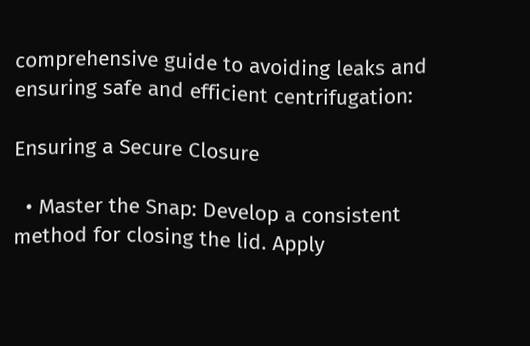comprehensive guide to avoiding leaks and ensuring safe and efficient centrifugation:

Ensuring a Secure Closure

  • Master the Snap: Develop a consistent method for closing the lid. Apply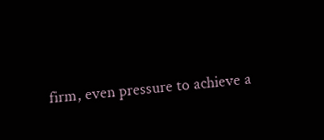firm, even pressure to achieve a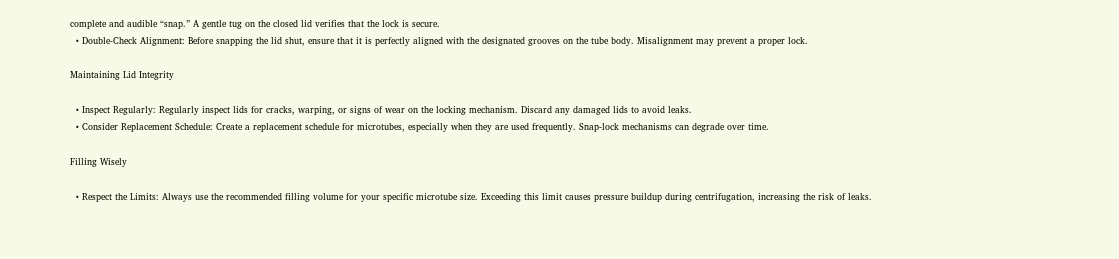complete and audible “snap.” A gentle tug on the closed lid verifies that the lock is secure.
  • Double-Check Alignment: Before snapping the lid shut, ensure that it is perfectly aligned with the designated grooves on the tube body. Misalignment may prevent a proper lock.

Maintaining Lid Integrity

  • Inspect Regularly: Regularly inspect lids for cracks, warping, or signs of wear on the locking mechanism. Discard any damaged lids to avoid leaks.
  • Consider Replacement Schedule: Create a replacement schedule for microtubes, especially when they are used frequently. Snap-lock mechanisms can degrade over time.

Filling Wisely

  • Respect the Limits: Always use the recommended filling volume for your specific microtube size. Exceeding this limit causes pressure buildup during centrifugation, increasing the risk of leaks.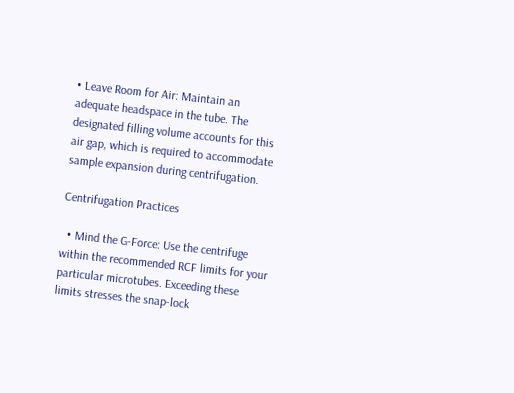• Leave Room for Air: Maintain an adequate headspace in the tube. The designated filling volume accounts for this air gap, which is required to accommodate sample expansion during centrifugation.

Centrifugation Practices

  • Mind the G-Force: Use the centrifuge within the recommended RCF limits for your particular microtubes. Exceeding these limits stresses the snap-lock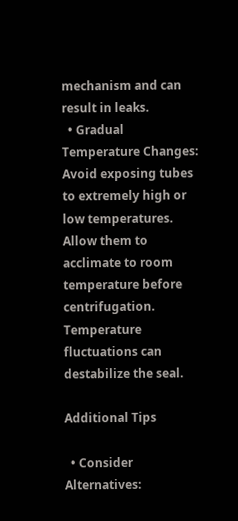mechanism and can result in leaks.
  • Gradual Temperature Changes: Avoid exposing tubes to extremely high or low temperatures. Allow them to acclimate to room temperature before centrifugation. Temperature fluctuations can destabilize the seal.

Additional Tips

  • Consider Alternatives: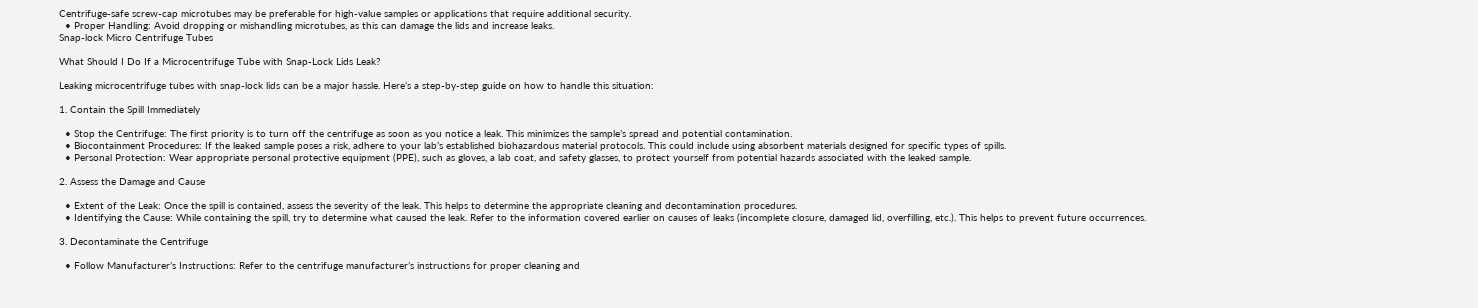Centrifuge-safe screw-cap microtubes may be preferable for high-value samples or applications that require additional security.
  • Proper Handling: Avoid dropping or mishandling microtubes, as this can damage the lids and increase leaks.
Snap-lock Micro Centrifuge Tubes

What Should I Do If a Microcentrifuge Tube with Snap-Lock Lids Leak?

Leaking microcentrifuge tubes with snap-lock lids can be a major hassle. Here’s a step-by-step guide on how to handle this situation:

1. Contain the Spill Immediately

  • Stop the Centrifuge: The first priority is to turn off the centrifuge as soon as you notice a leak. This minimizes the sample’s spread and potential contamination.
  • Biocontainment Procedures: If the leaked sample poses a risk, adhere to your lab’s established biohazardous material protocols. This could include using absorbent materials designed for specific types of spills.
  • Personal Protection: Wear appropriate personal protective equipment (PPE), such as gloves, a lab coat, and safety glasses, to protect yourself from potential hazards associated with the leaked sample.

2. Assess the Damage and Cause

  • Extent of the Leak: Once the spill is contained, assess the severity of the leak. This helps to determine the appropriate cleaning and decontamination procedures.
  • Identifying the Cause: While containing the spill, try to determine what caused the leak. Refer to the information covered earlier on causes of leaks (incomplete closure, damaged lid, overfilling, etc.). This helps to prevent future occurrences.

3. Decontaminate the Centrifuge

  • Follow Manufacturer’s Instructions: Refer to the centrifuge manufacturer’s instructions for proper cleaning and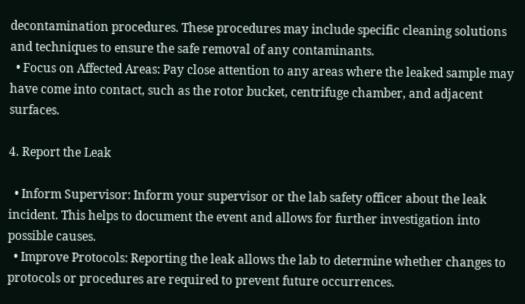decontamination procedures. These procedures may include specific cleaning solutions and techniques to ensure the safe removal of any contaminants.
  • Focus on Affected Areas: Pay close attention to any areas where the leaked sample may have come into contact, such as the rotor bucket, centrifuge chamber, and adjacent surfaces.

4. Report the Leak

  • Inform Supervisor: Inform your supervisor or the lab safety officer about the leak incident. This helps to document the event and allows for further investigation into possible causes.
  • Improve Protocols: Reporting the leak allows the lab to determine whether changes to protocols or procedures are required to prevent future occurrences.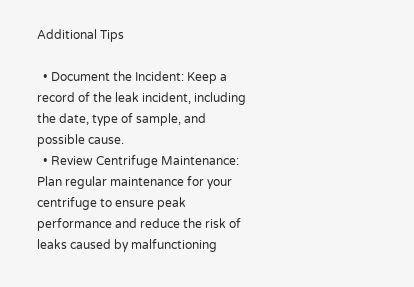Additional Tips

  • Document the Incident: Keep a record of the leak incident, including the date, type of sample, and possible cause.
  • Review Centrifuge Maintenance: Plan regular maintenance for your centrifuge to ensure peak performance and reduce the risk of leaks caused by malfunctioning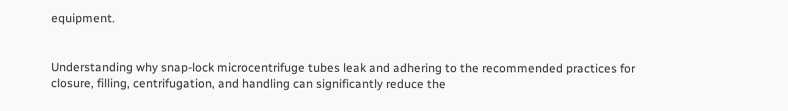equipment.


Understanding why snap-lock microcentrifuge tubes leak and adhering to the recommended practices for closure, filling, centrifugation, and handling can significantly reduce the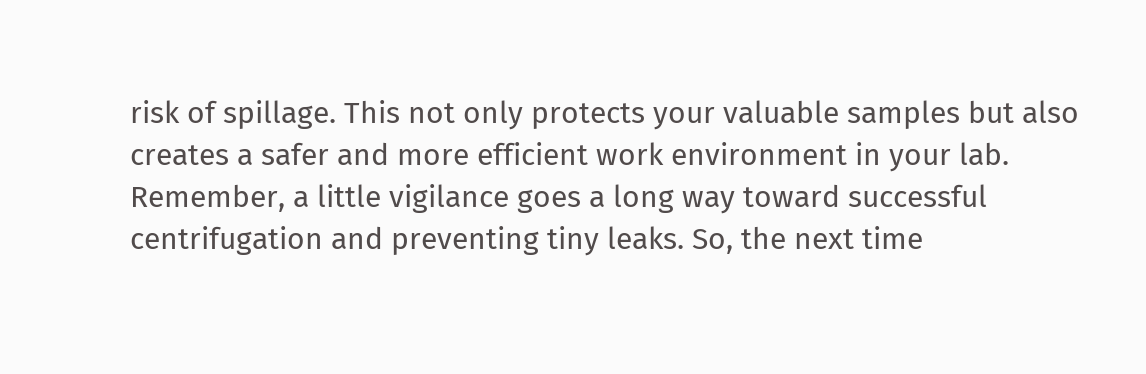risk of spillage. This not only protects your valuable samples but also creates a safer and more efficient work environment in your lab. Remember, a little vigilance goes a long way toward successful centrifugation and preventing tiny leaks. So, the next time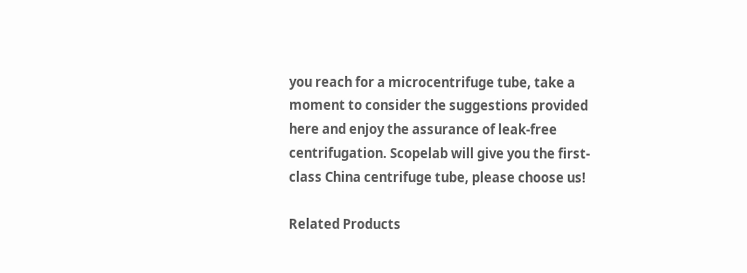you reach for a microcentrifuge tube, take a moment to consider the suggestions provided here and enjoy the assurance of leak-free centrifugation. Scopelab will give you the first-class China centrifuge tube, please choose us!

Related Products